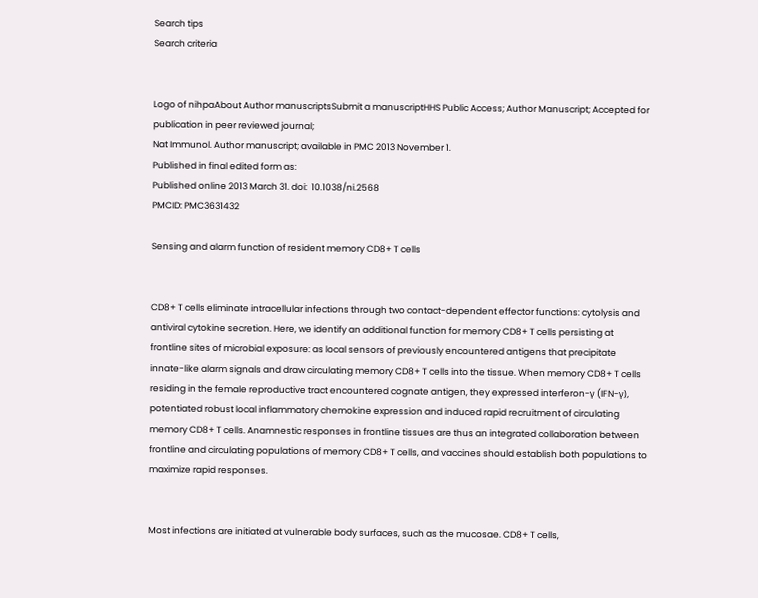Search tips
Search criteria


Logo of nihpaAbout Author manuscriptsSubmit a manuscriptHHS Public Access; Author Manuscript; Accepted for publication in peer reviewed journal;
Nat Immunol. Author manuscript; available in PMC 2013 November 1.
Published in final edited form as:
Published online 2013 March 31. doi:  10.1038/ni.2568
PMCID: PMC3631432

Sensing and alarm function of resident memory CD8+ T cells


CD8+ T cells eliminate intracellular infections through two contact-dependent effector functions: cytolysis and antiviral cytokine secretion. Here, we identify an additional function for memory CD8+ T cells persisting at frontline sites of microbial exposure: as local sensors of previously encountered antigens that precipitate innate-like alarm signals and draw circulating memory CD8+ T cells into the tissue. When memory CD8+ T cells residing in the female reproductive tract encountered cognate antigen, they expressed interferon-γ (IFN-γ), potentiated robust local inflammatory chemokine expression and induced rapid recruitment of circulating memory CD8+ T cells. Anamnestic responses in frontline tissues are thus an integrated collaboration between frontline and circulating populations of memory CD8+ T cells, and vaccines should establish both populations to maximize rapid responses.


Most infections are initiated at vulnerable body surfaces, such as the mucosae. CD8+ T cells,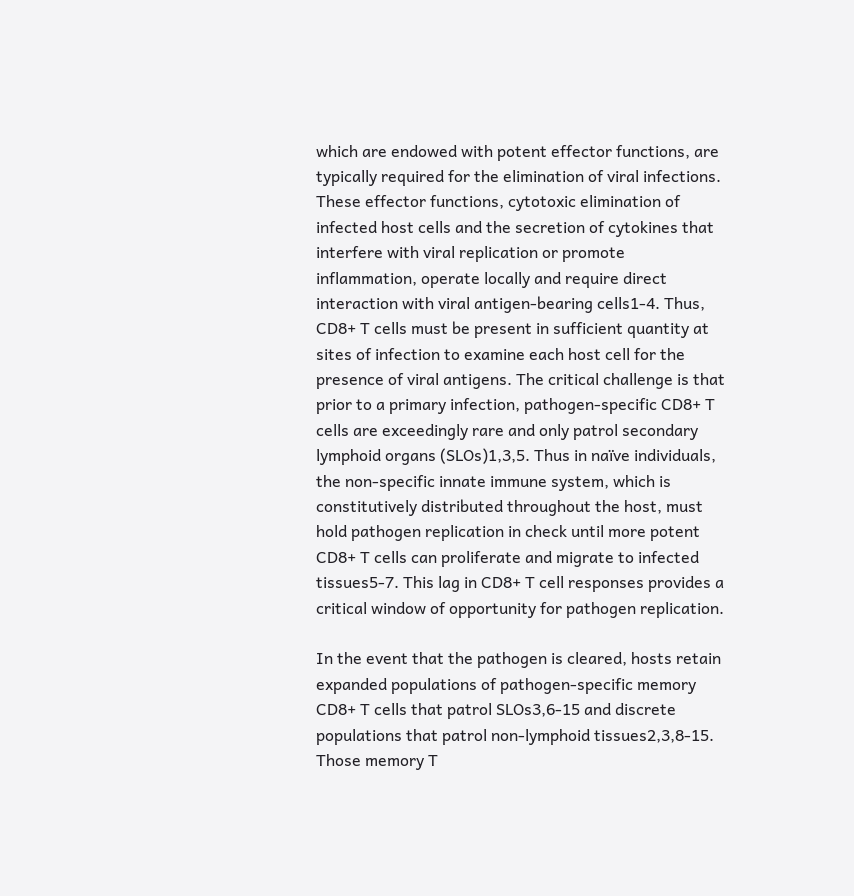which are endowed with potent effector functions, are typically required for the elimination of viral infections. These effector functions, cytotoxic elimination of infected host cells and the secretion of cytokines that interfere with viral replication or promote inflammation, operate locally and require direct interaction with viral antigen-bearing cells1-4. Thus, CD8+ T cells must be present in sufficient quantity at sites of infection to examine each host cell for the presence of viral antigens. The critical challenge is that prior to a primary infection, pathogen-specific CD8+ T cells are exceedingly rare and only patrol secondary lymphoid organs (SLOs)1,3,5. Thus in naïve individuals, the non-specific innate immune system, which is constitutively distributed throughout the host, must hold pathogen replication in check until more potent CD8+ T cells can proliferate and migrate to infected tissues5-7. This lag in CD8+ T cell responses provides a critical window of opportunity for pathogen replication.

In the event that the pathogen is cleared, hosts retain expanded populations of pathogen-specific memory CD8+ T cells that patrol SLOs3,6-15 and discrete populations that patrol non-lymphoid tissues2,3,8-15. Those memory T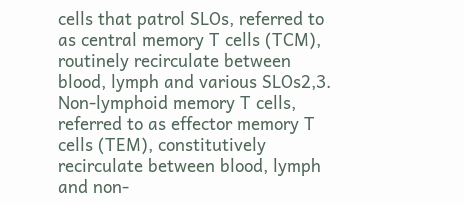cells that patrol SLOs, referred to as central memory T cells (TCM), routinely recirculate between blood, lymph and various SLOs2,3. Non-lymphoid memory T cells, referred to as effector memory T cells (TEM), constitutively recirculate between blood, lymph and non-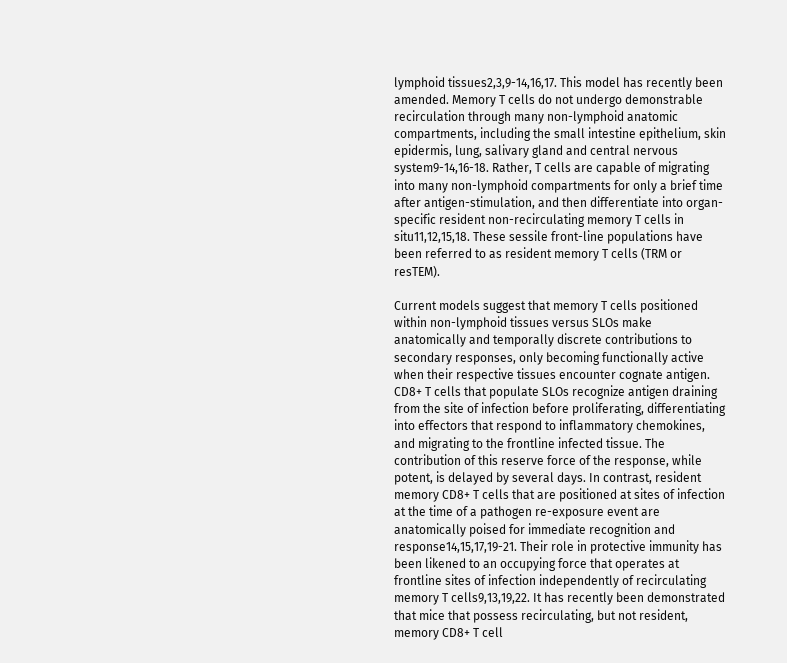lymphoid tissues2,3,9-14,16,17. This model has recently been amended. Memory T cells do not undergo demonstrable recirculation through many non-lymphoid anatomic compartments, including the small intestine epithelium, skin epidermis, lung, salivary gland and central nervous system9-14,16-18. Rather, T cells are capable of migrating into many non-lymphoid compartments for only a brief time after antigen-stimulation, and then differentiate into organ-specific resident non-recirculating memory T cells in situ11,12,15,18. These sessile front-line populations have been referred to as resident memory T cells (TRM or resTEM).

Current models suggest that memory T cells positioned within non-lymphoid tissues versus SLOs make anatomically and temporally discrete contributions to secondary responses, only becoming functionally active when their respective tissues encounter cognate antigen. CD8+ T cells that populate SLOs recognize antigen draining from the site of infection before proliferating, differentiating into effectors that respond to inflammatory chemokines, and migrating to the frontline infected tissue. The contribution of this reserve force of the response, while potent, is delayed by several days. In contrast, resident memory CD8+ T cells that are positioned at sites of infection at the time of a pathogen re-exposure event are anatomically poised for immediate recognition and response14,15,17,19-21. Their role in protective immunity has been likened to an occupying force that operates at frontline sites of infection independently of recirculating memory T cells9,13,19,22. It has recently been demonstrated that mice that possess recirculating, but not resident, memory CD8+ T cell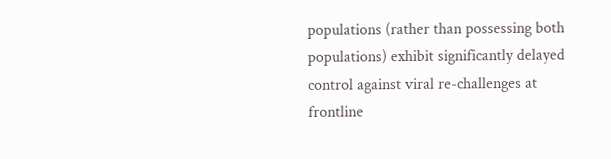populations (rather than possessing both populations) exhibit significantly delayed control against viral re-challenges at frontline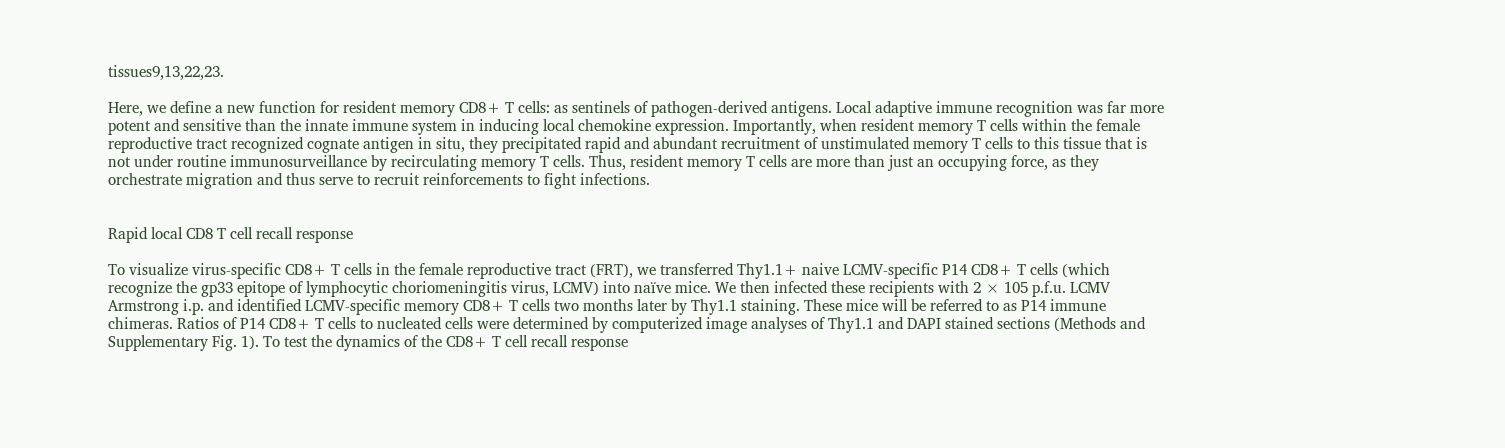tissues9,13,22,23.

Here, we define a new function for resident memory CD8+ T cells: as sentinels of pathogen-derived antigens. Local adaptive immune recognition was far more potent and sensitive than the innate immune system in inducing local chemokine expression. Importantly, when resident memory T cells within the female reproductive tract recognized cognate antigen in situ, they precipitated rapid and abundant recruitment of unstimulated memory T cells to this tissue that is not under routine immunosurveillance by recirculating memory T cells. Thus, resident memory T cells are more than just an occupying force, as they orchestrate migration and thus serve to recruit reinforcements to fight infections.


Rapid local CD8 T cell recall response

To visualize virus-specific CD8+ T cells in the female reproductive tract (FRT), we transferred Thy1.1+ naive LCMV-specific P14 CD8+ T cells (which recognize the gp33 epitope of lymphocytic choriomeningitis virus, LCMV) into naïve mice. We then infected these recipients with 2 × 105 p.f.u. LCMV Armstrong i.p. and identified LCMV-specific memory CD8+ T cells two months later by Thy1.1 staining. These mice will be referred to as P14 immune chimeras. Ratios of P14 CD8+ T cells to nucleated cells were determined by computerized image analyses of Thy1.1 and DAPI stained sections (Methods and Supplementary Fig. 1). To test the dynamics of the CD8+ T cell recall response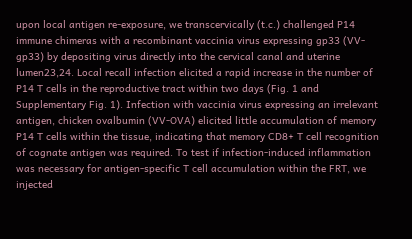upon local antigen re-exposure, we transcervically (t.c.) challenged P14 immune chimeras with a recombinant vaccinia virus expressing gp33 (VV-gp33) by depositing virus directly into the cervical canal and uterine lumen23,24. Local recall infection elicited a rapid increase in the number of P14 T cells in the reproductive tract within two days (Fig. 1 and Supplementary Fig. 1). Infection with vaccinia virus expressing an irrelevant antigen, chicken ovalbumin (VV-OVA) elicited little accumulation of memory P14 T cells within the tissue, indicating that memory CD8+ T cell recognition of cognate antigen was required. To test if infection-induced inflammation was necessary for antigen-specific T cell accumulation within the FRT, we injected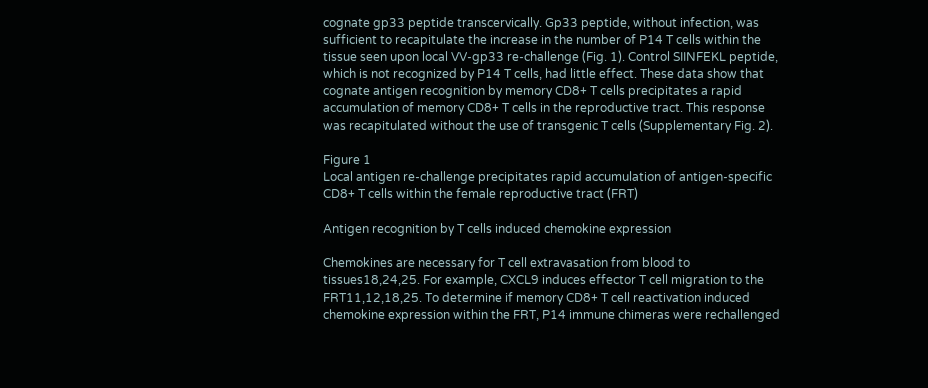cognate gp33 peptide transcervically. Gp33 peptide, without infection, was sufficient to recapitulate the increase in the number of P14 T cells within the tissue seen upon local VV-gp33 re-challenge (Fig. 1). Control SIINFEKL peptide, which is not recognized by P14 T cells, had little effect. These data show that cognate antigen recognition by memory CD8+ T cells precipitates a rapid accumulation of memory CD8+ T cells in the reproductive tract. This response was recapitulated without the use of transgenic T cells (Supplementary Fig. 2).

Figure 1
Local antigen re-challenge precipitates rapid accumulation of antigen-specific CD8+ T cells within the female reproductive tract (FRT)

Antigen recognition by T cells induced chemokine expression

Chemokines are necessary for T cell extravasation from blood to tissues18,24,25. For example, CXCL9 induces effector T cell migration to the FRT11,12,18,25. To determine if memory CD8+ T cell reactivation induced chemokine expression within the FRT, P14 immune chimeras were rechallenged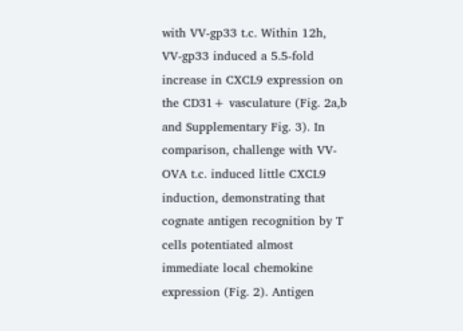with VV-gp33 t.c. Within 12h, VV-gp33 induced a 5.5-fold increase in CXCL9 expression on the CD31+ vasculature (Fig. 2a,b and Supplementary Fig. 3). In comparison, challenge with VV-OVA t.c. induced little CXCL9 induction, demonstrating that cognate antigen recognition by T cells potentiated almost immediate local chemokine expression (Fig. 2). Antigen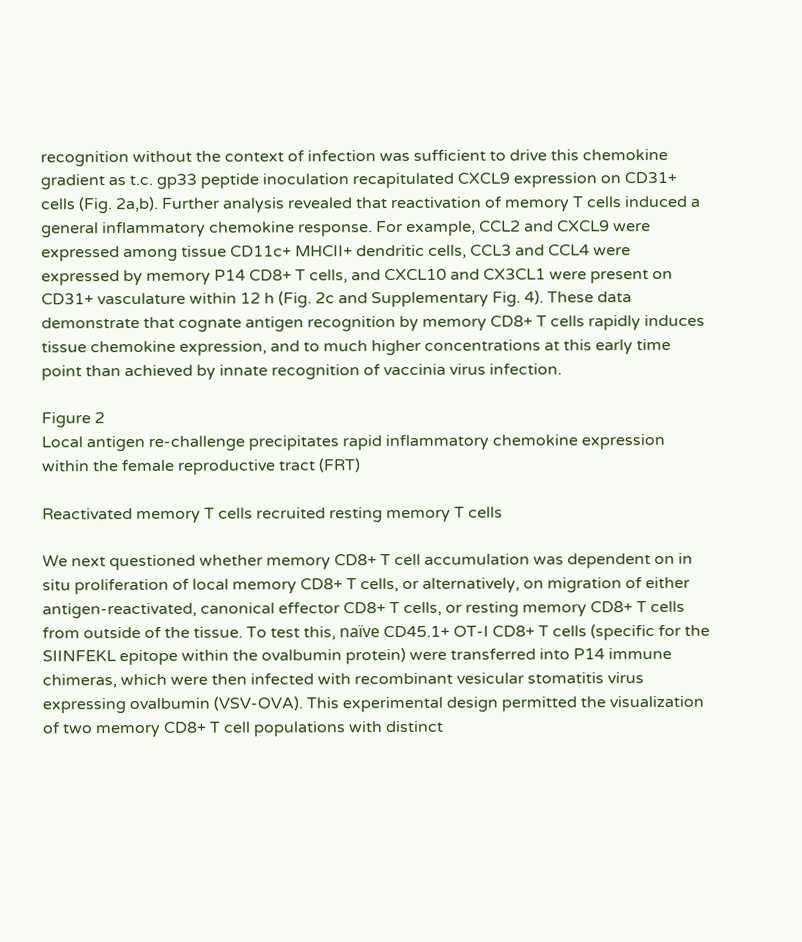recognition without the context of infection was sufficient to drive this chemokine gradient as t.c. gp33 peptide inoculation recapitulated CXCL9 expression on CD31+ cells (Fig. 2a,b). Further analysis revealed that reactivation of memory T cells induced a general inflammatory chemokine response. For example, CCL2 and CXCL9 were expressed among tissue CD11c+ MHCII+ dendritic cells, CCL3 and CCL4 were expressed by memory P14 CD8+ T cells, and CXCL10 and CX3CL1 were present on CD31+ vasculature within 12 h (Fig. 2c and Supplementary Fig. 4). These data demonstrate that cognate antigen recognition by memory CD8+ T cells rapidly induces tissue chemokine expression, and to much higher concentrations at this early time point than achieved by innate recognition of vaccinia virus infection.

Figure 2
Local antigen re-challenge precipitates rapid inflammatory chemokine expression within the female reproductive tract (FRT)

Reactivated memory T cells recruited resting memory T cells

We next questioned whether memory CD8+ T cell accumulation was dependent on in situ proliferation of local memory CD8+ T cells, or alternatively, on migration of either antigen-reactivated, canonical effector CD8+ T cells, or resting memory CD8+ T cells from outside of the tissue. To test this, naïve CD45.1+ OT-I CD8+ T cells (specific for the SIINFEKL epitope within the ovalbumin protein) were transferred into P14 immune chimeras, which were then infected with recombinant vesicular stomatitis virus expressing ovalbumin (VSV-OVA). This experimental design permitted the visualization of two memory CD8+ T cell populations with distinct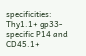specificities: Thy1.1+ gp33-specific P14 and CD45.1+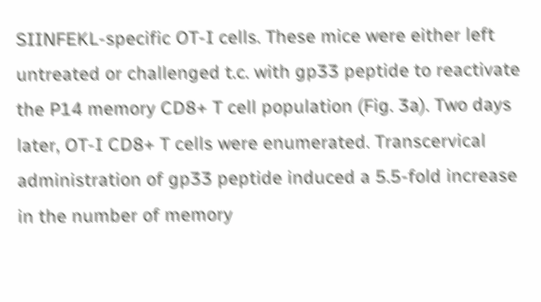SIINFEKL-specific OT-I cells. These mice were either left untreated or challenged t.c. with gp33 peptide to reactivate the P14 memory CD8+ T cell population (Fig. 3a). Two days later, OT-I CD8+ T cells were enumerated. Transcervical administration of gp33 peptide induced a 5.5-fold increase in the number of memory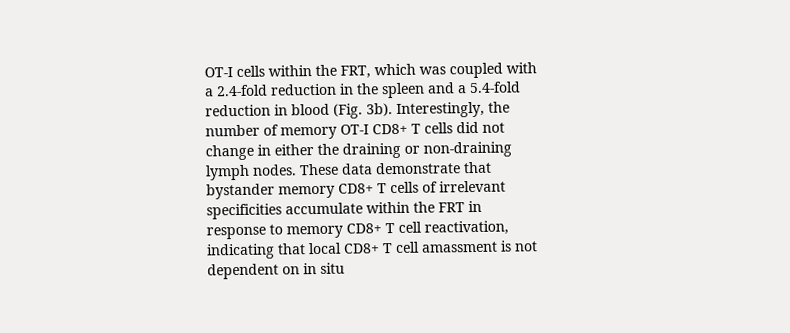OT-I cells within the FRT, which was coupled with a 2.4-fold reduction in the spleen and a 5.4-fold reduction in blood (Fig. 3b). Interestingly, the number of memory OT-I CD8+ T cells did not change in either the draining or non-draining lymph nodes. These data demonstrate that bystander memory CD8+ T cells of irrelevant specificities accumulate within the FRT in response to memory CD8+ T cell reactivation, indicating that local CD8+ T cell amassment is not dependent on in situ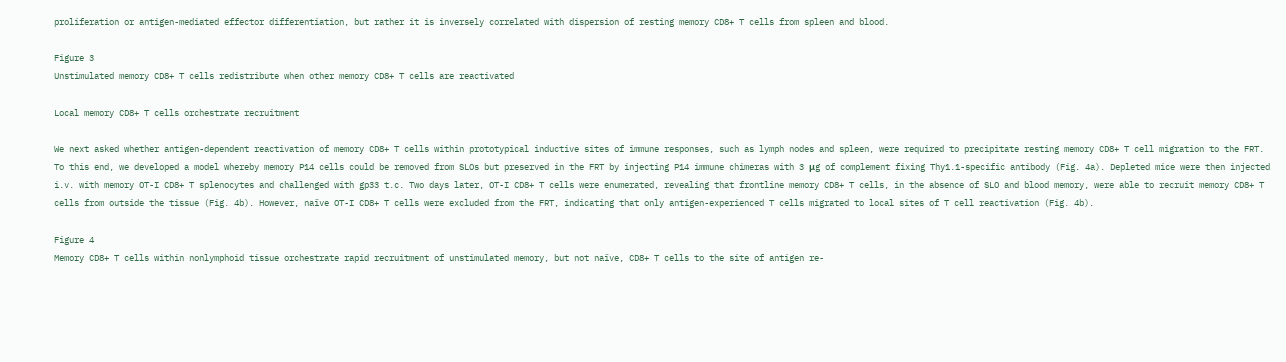proliferation or antigen-mediated effector differentiation, but rather it is inversely correlated with dispersion of resting memory CD8+ T cells from spleen and blood.

Figure 3
Unstimulated memory CD8+ T cells redistribute when other memory CD8+ T cells are reactivated

Local memory CD8+ T cells orchestrate recruitment

We next asked whether antigen-dependent reactivation of memory CD8+ T cells within prototypical inductive sites of immune responses, such as lymph nodes and spleen, were required to precipitate resting memory CD8+ T cell migration to the FRT. To this end, we developed a model whereby memory P14 cells could be removed from SLOs but preserved in the FRT by injecting P14 immune chimeras with 3 μg of complement fixing Thy1.1-specific antibody (Fig. 4a). Depleted mice were then injected i.v. with memory OT-I CD8+ T splenocytes and challenged with gp33 t.c. Two days later, OT-I CD8+ T cells were enumerated, revealing that frontline memory CD8+ T cells, in the absence of SLO and blood memory, were able to recruit memory CD8+ T cells from outside the tissue (Fig. 4b). However, naïve OT-I CD8+ T cells were excluded from the FRT, indicating that only antigen-experienced T cells migrated to local sites of T cell reactivation (Fig. 4b).

Figure 4
Memory CD8+ T cells within nonlymphoid tissue orchestrate rapid recruitment of unstimulated memory, but not naïve, CD8+ T cells to the site of antigen re-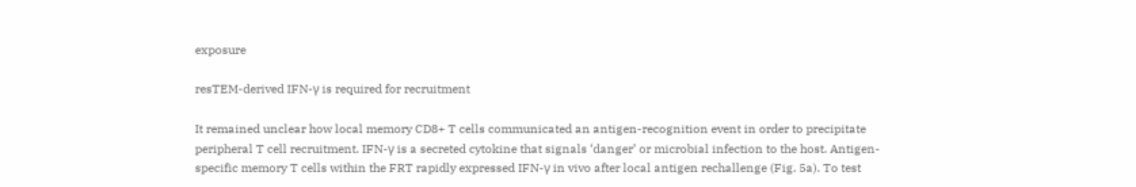exposure

resTEM-derived IFN-γ is required for recruitment

It remained unclear how local memory CD8+ T cells communicated an antigen-recognition event in order to precipitate peripheral T cell recruitment. IFN-γ is a secreted cytokine that signals ‘danger’ or microbial infection to the host. Antigen-specific memory T cells within the FRT rapidly expressed IFN-γ in vivo after local antigen rechallenge (Fig. 5a). To test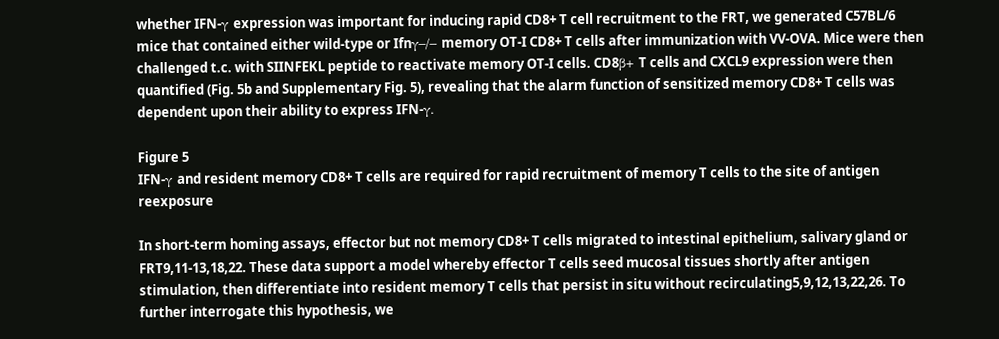whether IFN-γ expression was important for inducing rapid CD8+ T cell recruitment to the FRT, we generated C57BL/6 mice that contained either wild-type or Ifnγ−/− memory OT-I CD8+ T cells after immunization with VV-OVA. Mice were then challenged t.c. with SIINFEKL peptide to reactivate memory OT-I cells. CD8β+ T cells and CXCL9 expression were then quantified (Fig. 5b and Supplementary Fig. 5), revealing that the alarm function of sensitized memory CD8+ T cells was dependent upon their ability to express IFN-γ.

Figure 5
IFN-γ and resident memory CD8+ T cells are required for rapid recruitment of memory T cells to the site of antigen reexposure

In short-term homing assays, effector but not memory CD8+ T cells migrated to intestinal epithelium, salivary gland or FRT9,11-13,18,22. These data support a model whereby effector T cells seed mucosal tissues shortly after antigen stimulation, then differentiate into resident memory T cells that persist in situ without recirculating5,9,12,13,22,26. To further interrogate this hypothesis, we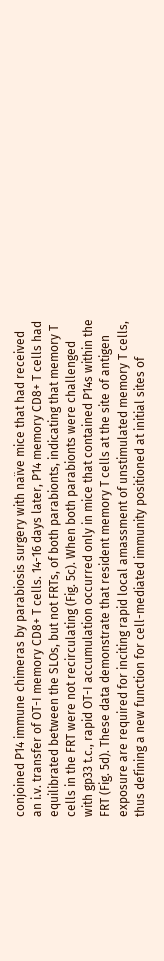conjoined P14 immune chimeras by parabiosis surgery with naïve mice that had received an i.v. transfer of OT-I memory CD8+ T cells. 14-16 days later, P14 memory CD8+ T cells had equilibrated between the SLOs, but not FRTs, of both parabionts, indicating that memory T cells in the FRT were not recirculating (Fig. 5c). When both parabionts were challenged with gp33 t.c., rapid OT-I accumulation occurred only in mice that contained P14s within the FRT (Fig. 5d). These data demonstrate that resident memory T cells at the site of antigen exposure are required for inciting rapid local amassment of unstimulated memory T cells, thus defining a new function for cell-mediated immunity positioned at initial sites of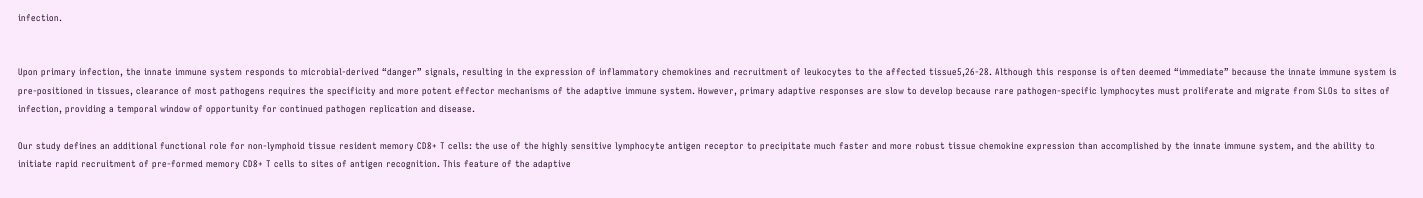infection.


Upon primary infection, the innate immune system responds to microbial-derived “danger” signals, resulting in the expression of inflammatory chemokines and recruitment of leukocytes to the affected tissue5,26-28. Although this response is often deemed “immediate” because the innate immune system is pre-positioned in tissues, clearance of most pathogens requires the specificity and more potent effector mechanisms of the adaptive immune system. However, primary adaptive responses are slow to develop because rare pathogen-specific lymphocytes must proliferate and migrate from SLOs to sites of infection, providing a temporal window of opportunity for continued pathogen replication and disease.

Our study defines an additional functional role for non-lymphoid tissue resident memory CD8+ T cells: the use of the highly sensitive lymphocyte antigen receptor to precipitate much faster and more robust tissue chemokine expression than accomplished by the innate immune system, and the ability to initiate rapid recruitment of pre-formed memory CD8+ T cells to sites of antigen recognition. This feature of the adaptive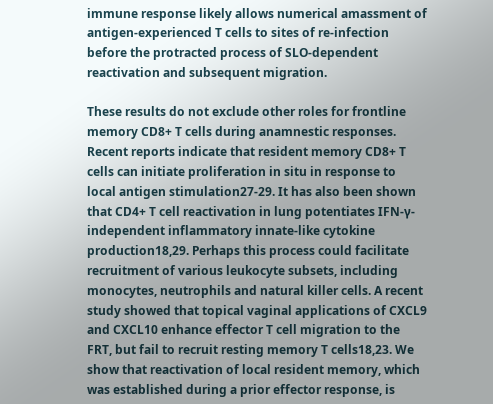immune response likely allows numerical amassment of antigen-experienced T cells to sites of re-infection before the protracted process of SLO-dependent reactivation and subsequent migration.

These results do not exclude other roles for frontline memory CD8+ T cells during anamnestic responses. Recent reports indicate that resident memory CD8+ T cells can initiate proliferation in situ in response to local antigen stimulation27-29. It has also been shown that CD4+ T cell reactivation in lung potentiates IFN-γ-independent inflammatory innate-like cytokine production18,29. Perhaps this process could facilitate recruitment of various leukocyte subsets, including monocytes, neutrophils and natural killer cells. A recent study showed that topical vaginal applications of CXCL9 and CXCL10 enhance effector T cell migration to the FRT, but fail to recruit resting memory T cells18,23. We show that reactivation of local resident memory, which was established during a prior effector response, is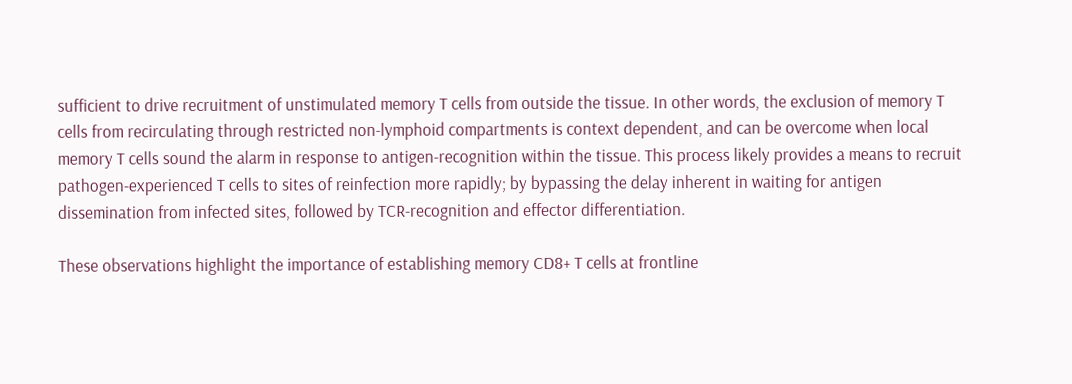sufficient to drive recruitment of unstimulated memory T cells from outside the tissue. In other words, the exclusion of memory T cells from recirculating through restricted non-lymphoid compartments is context dependent, and can be overcome when local memory T cells sound the alarm in response to antigen-recognition within the tissue. This process likely provides a means to recruit pathogen-experienced T cells to sites of reinfection more rapidly; by bypassing the delay inherent in waiting for antigen dissemination from infected sites, followed by TCR-recognition and effector differentiation.

These observations highlight the importance of establishing memory CD8+ T cells at frontline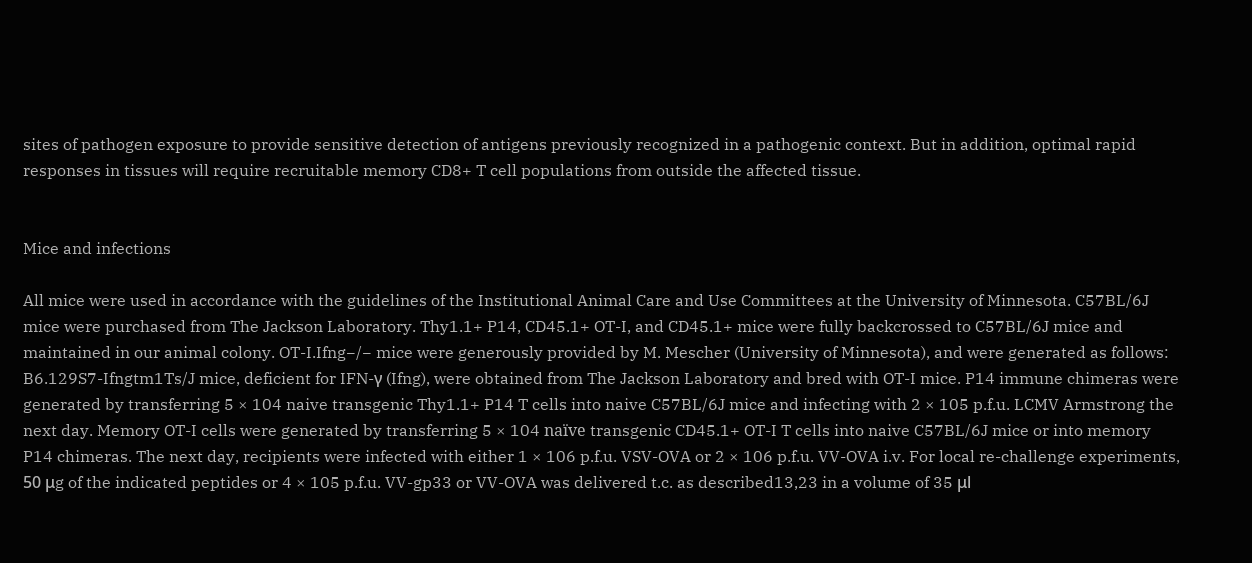sites of pathogen exposure to provide sensitive detection of antigens previously recognized in a pathogenic context. But in addition, optimal rapid responses in tissues will require recruitable memory CD8+ T cell populations from outside the affected tissue.


Mice and infections

All mice were used in accordance with the guidelines of the Institutional Animal Care and Use Committees at the University of Minnesota. C57BL/6J mice were purchased from The Jackson Laboratory. Thy1.1+ P14, CD45.1+ OT-I, and CD45.1+ mice were fully backcrossed to C57BL/6J mice and maintained in our animal colony. OT-I.Ifng−/− mice were generously provided by M. Mescher (University of Minnesota), and were generated as follows: B6.129S7-Ifngtm1Ts/J mice, deficient for IFN-γ (Ifng), were obtained from The Jackson Laboratory and bred with OT-I mice. P14 immune chimeras were generated by transferring 5 × 104 naive transgenic Thy1.1+ P14 T cells into naive C57BL/6J mice and infecting with 2 × 105 p.f.u. LCMV Armstrong the next day. Memory OT-I cells were generated by transferring 5 × 104 naïve transgenic CD45.1+ OT-I T cells into naive C57BL/6J mice or into memory P14 chimeras. The next day, recipients were infected with either 1 × 106 p.f.u. VSV-OVA or 2 × 106 p.f.u. VV-OVA i.v. For local re-challenge experiments, 50 μg of the indicated peptides or 4 × 105 p.f.u. VV-gp33 or VV-OVA was delivered t.c. as described13,23 in a volume of 35 μl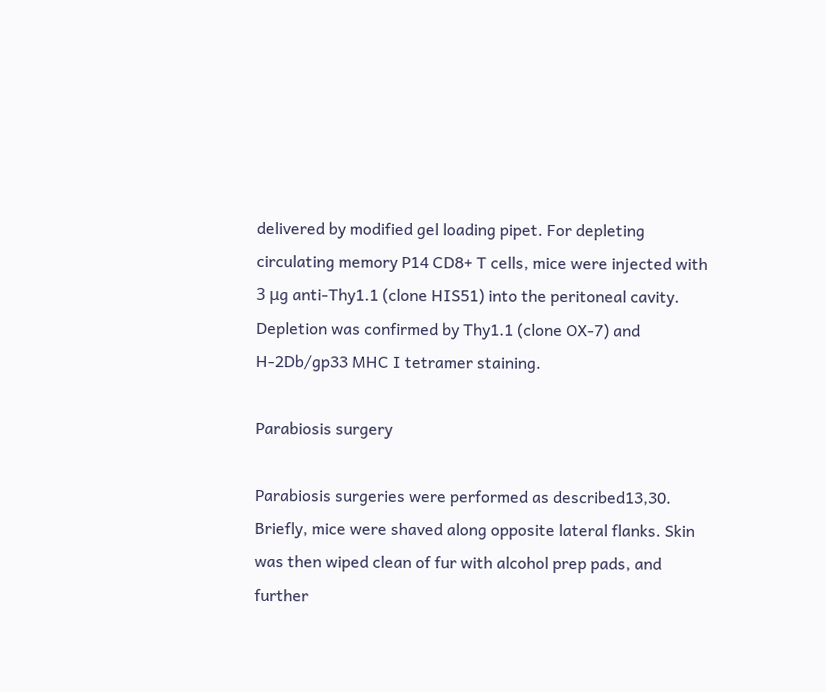delivered by modified gel loading pipet. For depleting circulating memory P14 CD8+ T cells, mice were injected with 3 μg anti-Thy1.1 (clone HIS51) into the peritoneal cavity. Depletion was confirmed by Thy1.1 (clone OX-7) and H-2Db/gp33 MHC I tetramer staining.

Parabiosis surgery

Parabiosis surgeries were performed as described13,30. Briefly, mice were shaved along opposite lateral flanks. Skin was then wiped clean of fur with alcohol prep pads, and further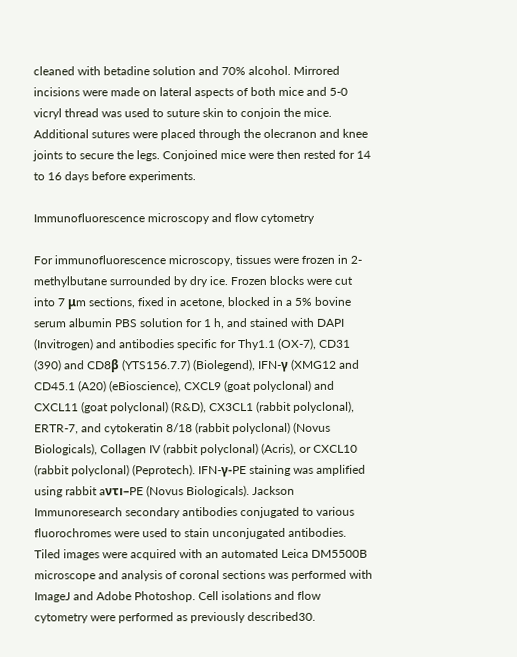cleaned with betadine solution and 70% alcohol. Mirrored incisions were made on lateral aspects of both mice and 5-0 vicryl thread was used to suture skin to conjoin the mice. Additional sutures were placed through the olecranon and knee joints to secure the legs. Conjoined mice were then rested for 14 to 16 days before experiments.

Immunofluorescence microscopy and flow cytometry

For immunofluorescence microscopy, tissues were frozen in 2-methylbutane surrounded by dry ice. Frozen blocks were cut into 7 μm sections, fixed in acetone, blocked in a 5% bovine serum albumin PBS solution for 1 h, and stained with DAPI (Invitrogen) and antibodies specific for Thy1.1 (OX-7), CD31 (390) and CD8β (YTS156.7.7) (Biolegend), IFN-γ (XMG12 and CD45.1 (A20) (eBioscience), CXCL9 (goat polyclonal) and CXCL11 (goat polyclonal) (R&D), CX3CL1 (rabbit polyclonal), ERTR-7, and cytokeratin 8/18 (rabbit polyclonal) (Novus Biologicals), Collagen IV (rabbit polyclonal) (Acris), or CXCL10 (rabbit polyclonal) (Peprotech). IFN-γ-PE staining was amplified using rabbit aντı–PE (Novus Biologicals). Jackson Immunoresearch secondary antibodies conjugated to various fluorochromes were used to stain unconjugated antibodies. Tiled images were acquired with an automated Leica DM5500B microscope and analysis of coronal sections was performed with ImageJ and Adobe Photoshop. Cell isolations and flow cytometry were performed as previously described30.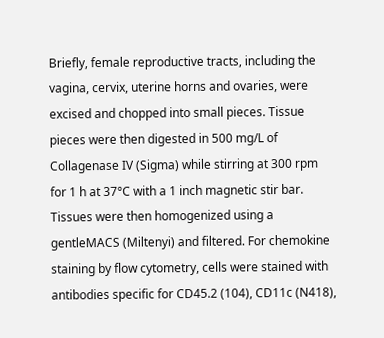Briefly, female reproductive tracts, including the vagina, cervix, uterine horns and ovaries, were excised and chopped into small pieces. Tissue pieces were then digested in 500 mg/L of Collagenase IV (Sigma) while stirring at 300 rpm for 1 h at 37°C with a 1 inch magnetic stir bar. Tissues were then homogenized using a gentleMACS (Miltenyi) and filtered. For chemokine staining by flow cytometry, cells were stained with antibodies specific for CD45.2 (104), CD11c (N418),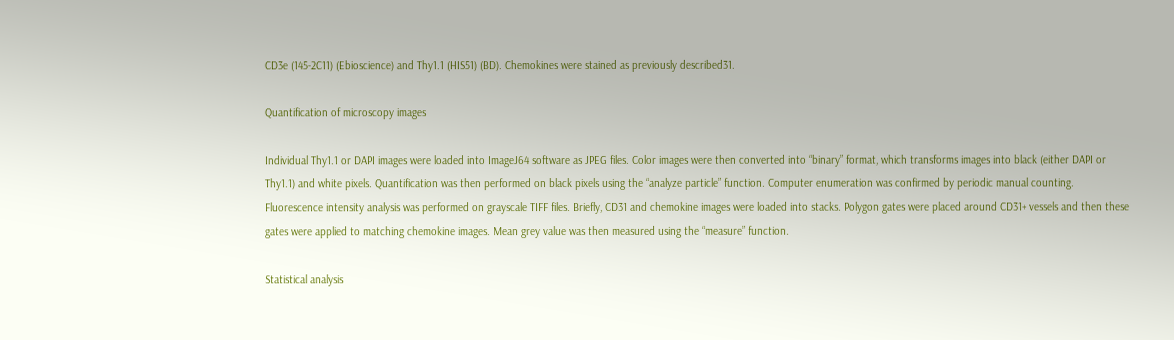CD3e (145-2C11) (Ebioscience) and Thy1.1 (HIS51) (BD). Chemokines were stained as previously described31.

Quantification of microscopy images

Individual Thy1.1 or DAPI images were loaded into ImageJ64 software as JPEG files. Color images were then converted into “binary” format, which transforms images into black (either DAPI or Thy1.1) and white pixels. Quantification was then performed on black pixels using the “analyze particle” function. Computer enumeration was confirmed by periodic manual counting. Fluorescence intensity analysis was performed on grayscale TIFF files. Briefly, CD31 and chemokine images were loaded into stacks. Polygon gates were placed around CD31+ vessels and then these gates were applied to matching chemokine images. Mean grey value was then measured using the “measure” function.

Statistical analysis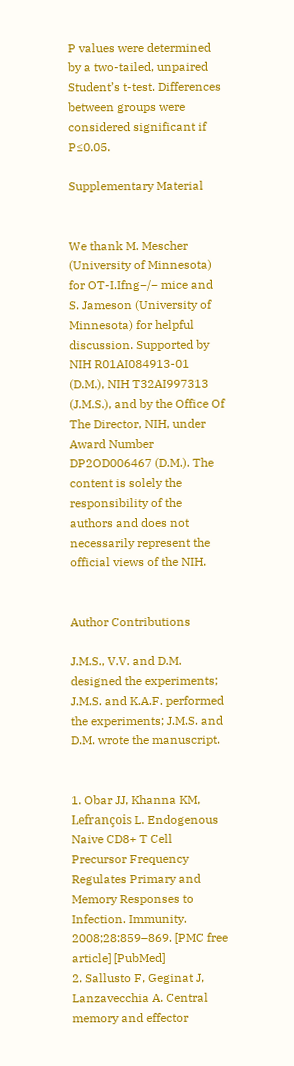P values were determined by a two-tailed, unpaired Student’s t-test. Differences between groups were considered significant if P≤0.05.

Supplementary Material


We thank M. Mescher (University of Minnesota) for OT-I.Ifng−/− mice and S. Jameson (University of Minnesota) for helpful discussion. Supported by NIH R01AI084913-01 (D.M.), NIH T32AI997313 (J.M.S.), and by the Office Of The Director, NIH, under Award Number DP2OD006467 (D.M.). The content is solely the responsibility of the authors and does not necessarily represent the official views of the NIH.


Author Contributions

J.M.S., V.V. and D.M. designed the experiments; J.M.S. and K.A.F. performed the experiments; J.M.S. and D.M. wrote the manuscript.


1. Obar JJ, Khanna KM, Lefrançois L. Endogenous Naive CD8+ T Cell Precursor Frequency Regulates Primary and Memory Responses to Infection. Immunity. 2008;28:859–869. [PMC free article] [PubMed]
2. Sallusto F, Geginat J, Lanzavecchia A. Central memory and effector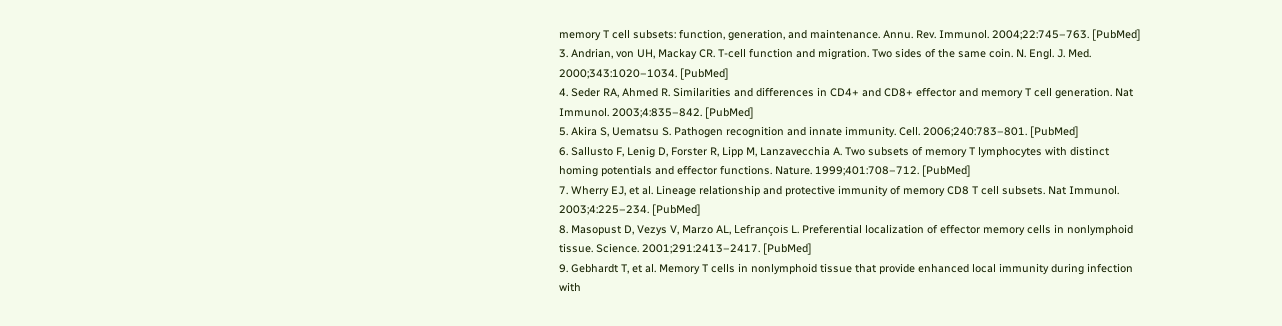memory T cell subsets: function, generation, and maintenance. Annu. Rev. Immunol. 2004;22:745–763. [PubMed]
3. Andrian, von UH, Mackay CR. T-cell function and migration. Two sides of the same coin. N. Engl. J. Med. 2000;343:1020–1034. [PubMed]
4. Seder RA, Ahmed R. Similarities and differences in CD4+ and CD8+ effector and memory T cell generation. Nat Immunol. 2003;4:835–842. [PubMed]
5. Akira S, Uematsu S. Pathogen recognition and innate immunity. Cell. 2006;240:783–801. [PubMed]
6. Sallusto F, Lenig D, Forster R, Lipp M, Lanzavecchia A. Two subsets of memory T lymphocytes with distinct homing potentials and effector functions. Nature. 1999;401:708–712. [PubMed]
7. Wherry EJ, et al. Lineage relationship and protective immunity of memory CD8 T cell subsets. Nat Immunol. 2003;4:225–234. [PubMed]
8. Masopust D, Vezys V, Marzo AL, Lefrançois L. Preferential localization of effector memory cells in nonlymphoid tissue. Science. 2001;291:2413–2417. [PubMed]
9. Gebhardt T, et al. Memory T cells in nonlymphoid tissue that provide enhanced local immunity during infection with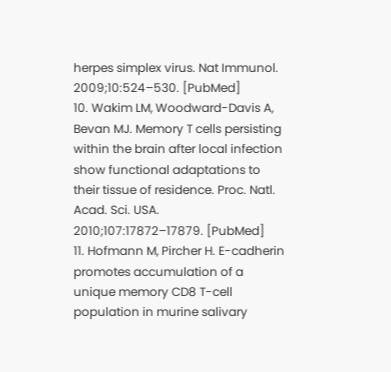herpes simplex virus. Nat Immunol. 2009;10:524–530. [PubMed]
10. Wakim LM, Woodward-Davis A, Bevan MJ. Memory T cells persisting within the brain after local infection show functional adaptations to their tissue of residence. Proc. Natl. Acad. Sci. USA. 2010;107:17872–17879. [PubMed]
11. Hofmann M, Pircher H. E-cadherin promotes accumulation of a unique memory CD8 T-cell population in murine salivary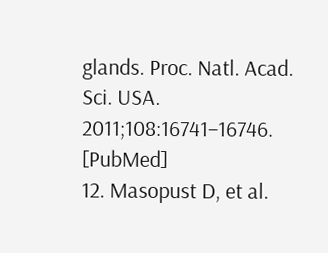glands. Proc. Natl. Acad. Sci. USA. 2011;108:16741–16746. [PubMed]
12. Masopust D, et al.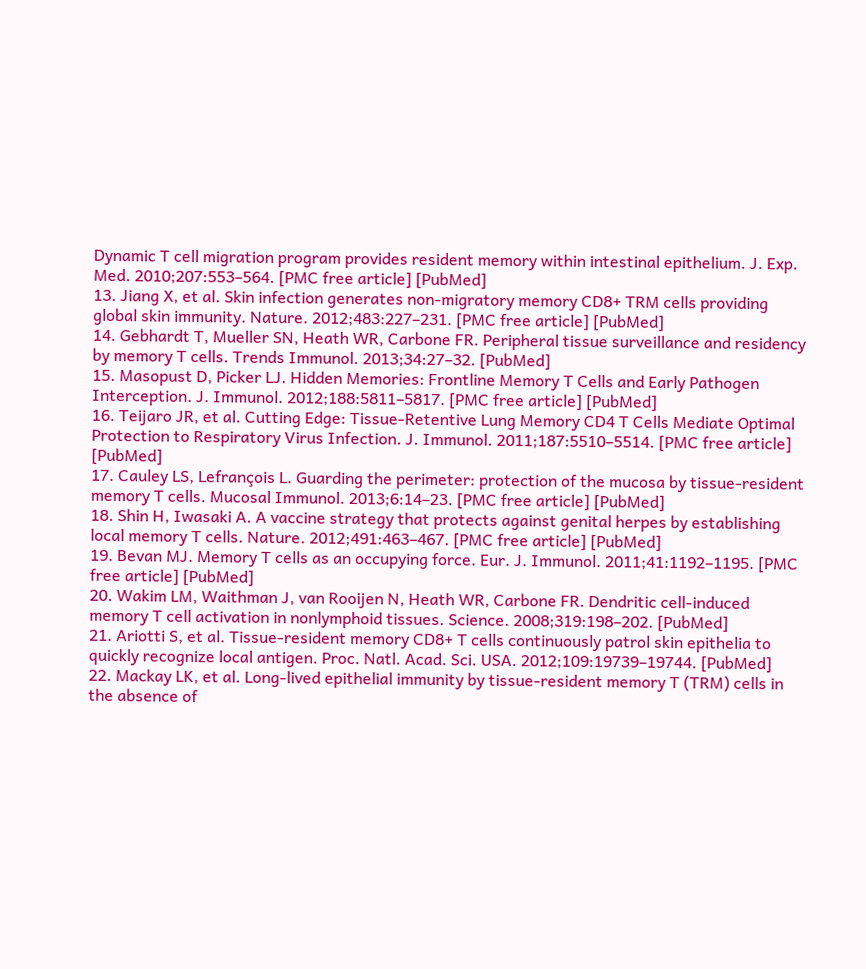Dynamic T cell migration program provides resident memory within intestinal epithelium. J. Exp. Med. 2010;207:553–564. [PMC free article] [PubMed]
13. Jiang X, et al. Skin infection generates non-migratory memory CD8+ TRM cells providing global skin immunity. Nature. 2012;483:227–231. [PMC free article] [PubMed]
14. Gebhardt T, Mueller SN, Heath WR, Carbone FR. Peripheral tissue surveillance and residency by memory T cells. Trends Immunol. 2013;34:27–32. [PubMed]
15. Masopust D, Picker LJ. Hidden Memories: Frontline Memory T Cells and Early Pathogen Interception. J. Immunol. 2012;188:5811–5817. [PMC free article] [PubMed]
16. Teijaro JR, et al. Cutting Edge: Tissue-Retentive Lung Memory CD4 T Cells Mediate Optimal Protection to Respiratory Virus Infection. J. Immunol. 2011;187:5510–5514. [PMC free article] [PubMed]
17. Cauley LS, Lefrançois L. Guarding the perimeter: protection of the mucosa by tissue-resident memory T cells. Mucosal Immunol. 2013;6:14–23. [PMC free article] [PubMed]
18. Shin H, Iwasaki A. A vaccine strategy that protects against genital herpes by establishing local memory T cells. Nature. 2012;491:463–467. [PMC free article] [PubMed]
19. Bevan MJ. Memory T cells as an occupying force. Eur. J. Immunol. 2011;41:1192–1195. [PMC free article] [PubMed]
20. Wakim LM, Waithman J, van Rooijen N, Heath WR, Carbone FR. Dendritic cell-induced memory T cell activation in nonlymphoid tissues. Science. 2008;319:198–202. [PubMed]
21. Ariotti S, et al. Tissue-resident memory CD8+ T cells continuously patrol skin epithelia to quickly recognize local antigen. Proc. Natl. Acad. Sci. USA. 2012;109:19739–19744. [PubMed]
22. Mackay LK, et al. Long-lived epithelial immunity by tissue-resident memory T (TRM) cells in the absence of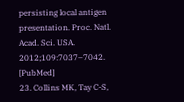persisting local antigen presentation. Proc. Natl. Acad. Sci. USA. 2012;109:7037–7042. [PubMed]
23. Collins MK, Tay C-S,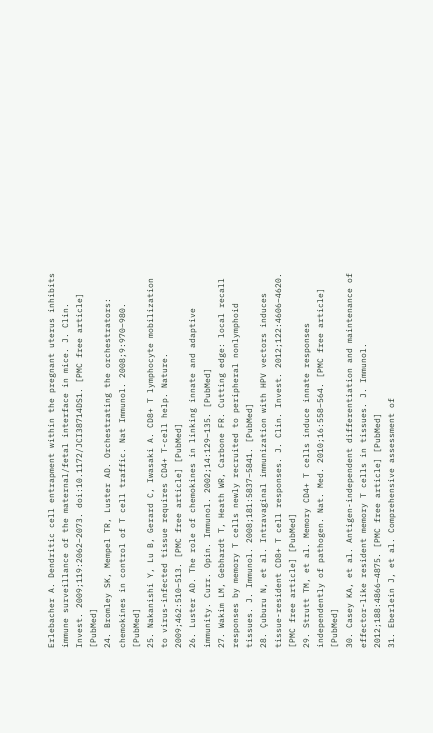Erlebacher A. Dendritic cell entrapment within the pregnant uterus inhibits immune surveillance of the maternal/fetal interface in mice. J. Clin. Invest. 2009;119:2062–2073. doi:10.1172/JCI38714DS1. [PMC free article] [PubMed]
24. Bromley SK, Mempel TR, Luster AD. Orchestrating the orchestrators: chemokines in control of T cell traffic. Nat Immunol. 2008;9:970–980. [PubMed]
25. Nakanishi Y, Lu B, Gerard C, Iwasaki A. CD8+ T lymphocyte mobilization to virus-infected tissue requires CD4+ T-cell help. Nature. 2009;462:510–513. [PMC free article] [PubMed]
26. Luster AD. The role of chemokines in linking innate and adaptive immunity. Curr. Opin. Immunol. 2002;14:129–135. [PubMed]
27. Wakim LM, Gebhardt T, Heath WR, Carbone FR. Cutting edge: local recall responses by memory T cells newly recruited to peripheral nonlymphoid tissues. J. Immunol. 2008;181:5837–5841. [PubMed]
28. Çuburu N, et al. Intravaginal immunization with HPV vectors induces tissue-resident CD8+ T cell responses. J. Clin. Invest. 2012;122:4606–4620. [PMC free article] [PubMed]
29. Strutt TM, et al. Memory CD4+ T cells induce innate responses independently of pathogen. Nat. Med. 2010;16:558–564. [PMC free article] [PubMed]
30. Casey KA, et al. Antigen-independent differentiation and maintenance of effector-like resident memory T cells in tissues. J. Immunol. 2012;188:4866–4875. [PMC free article] [PubMed]
31. Eberlein J, et al. Comprehensive assessment of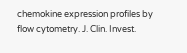chemokine expression profiles by flow cytometry. J. Clin. Invest.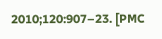2010;120:907–23. [PMC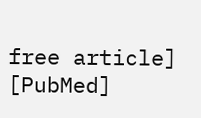free article] [PubMed]